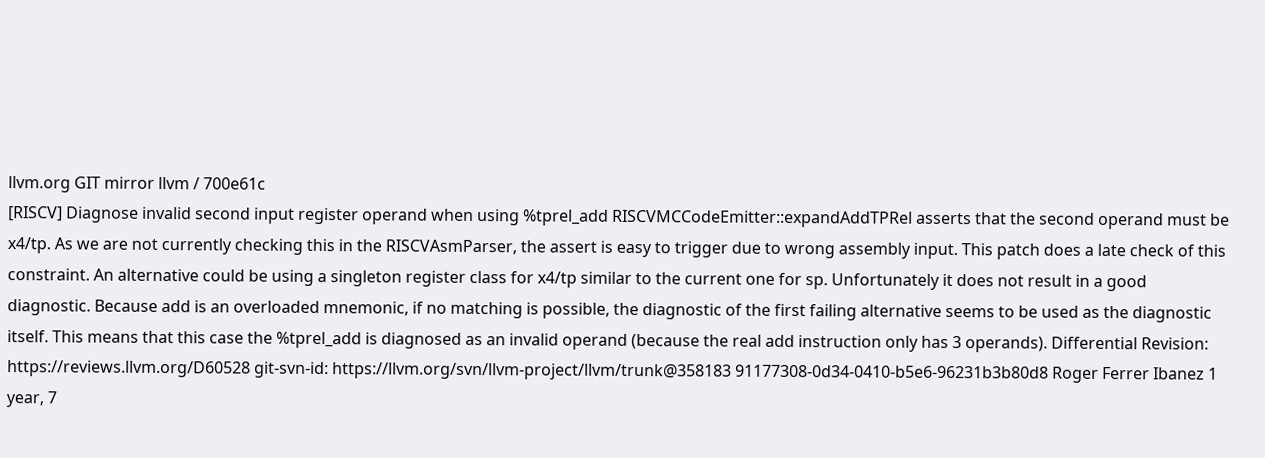llvm.org GIT mirror llvm / 700e61c
[RISCV] Diagnose invalid second input register operand when using %tprel_add RISCVMCCodeEmitter::expandAddTPRel asserts that the second operand must be x4/tp. As we are not currently checking this in the RISCVAsmParser, the assert is easy to trigger due to wrong assembly input. This patch does a late check of this constraint. An alternative could be using a singleton register class for x4/tp similar to the current one for sp. Unfortunately it does not result in a good diagnostic. Because add is an overloaded mnemonic, if no matching is possible, the diagnostic of the first failing alternative seems to be used as the diagnostic itself. This means that this case the %tprel_add is diagnosed as an invalid operand (because the real add instruction only has 3 operands). Differential Revision: https://reviews.llvm.org/D60528 git-svn-id: https://llvm.org/svn/llvm-project/llvm/trunk@358183 91177308-0d34-0410-b5e6-96231b3b80d8 Roger Ferrer Ibanez 1 year, 7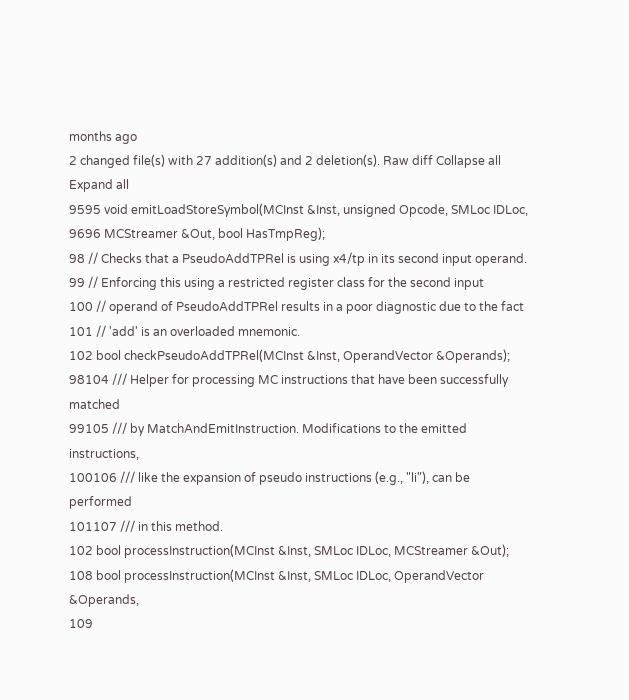months ago
2 changed file(s) with 27 addition(s) and 2 deletion(s). Raw diff Collapse all Expand all
9595 void emitLoadStoreSymbol(MCInst &Inst, unsigned Opcode, SMLoc IDLoc,
9696 MCStreamer &Out, bool HasTmpReg);
98 // Checks that a PseudoAddTPRel is using x4/tp in its second input operand.
99 // Enforcing this using a restricted register class for the second input
100 // operand of PseudoAddTPRel results in a poor diagnostic due to the fact
101 // 'add' is an overloaded mnemonic.
102 bool checkPseudoAddTPRel(MCInst &Inst, OperandVector &Operands);
98104 /// Helper for processing MC instructions that have been successfully matched
99105 /// by MatchAndEmitInstruction. Modifications to the emitted instructions,
100106 /// like the expansion of pseudo instructions (e.g., "li"), can be performed
101107 /// in this method.
102 bool processInstruction(MCInst &Inst, SMLoc IDLoc, MCStreamer &Out);
108 bool processInstruction(MCInst &Inst, SMLoc IDLoc, OperandVector &Operands,
109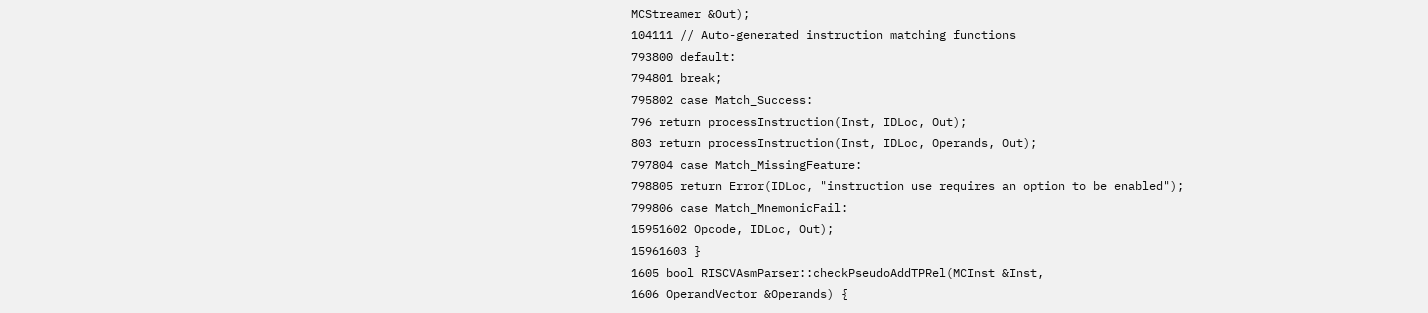MCStreamer &Out);
104111 // Auto-generated instruction matching functions
793800 default:
794801 break;
795802 case Match_Success:
796 return processInstruction(Inst, IDLoc, Out);
803 return processInstruction(Inst, IDLoc, Operands, Out);
797804 case Match_MissingFeature:
798805 return Error(IDLoc, "instruction use requires an option to be enabled");
799806 case Match_MnemonicFail:
15951602 Opcode, IDLoc, Out);
15961603 }
1605 bool RISCVAsmParser::checkPseudoAddTPRel(MCInst &Inst,
1606 OperandVector &Operands) {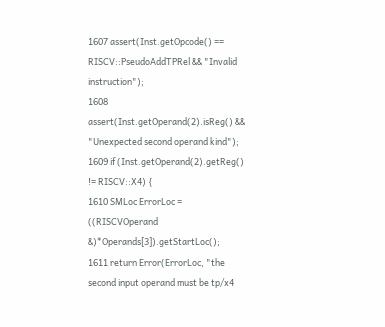1607 assert(Inst.getOpcode() == RISCV::PseudoAddTPRel && "Invalid instruction");
1608 assert(Inst.getOperand(2).isReg() && "Unexpected second operand kind");
1609 if (Inst.getOperand(2).getReg() != RISCV::X4) {
1610 SMLoc ErrorLoc = ((RISCVOperand &)*Operands[3]).getStartLoc();
1611 return Error(ErrorLoc, "the second input operand must be tp/x4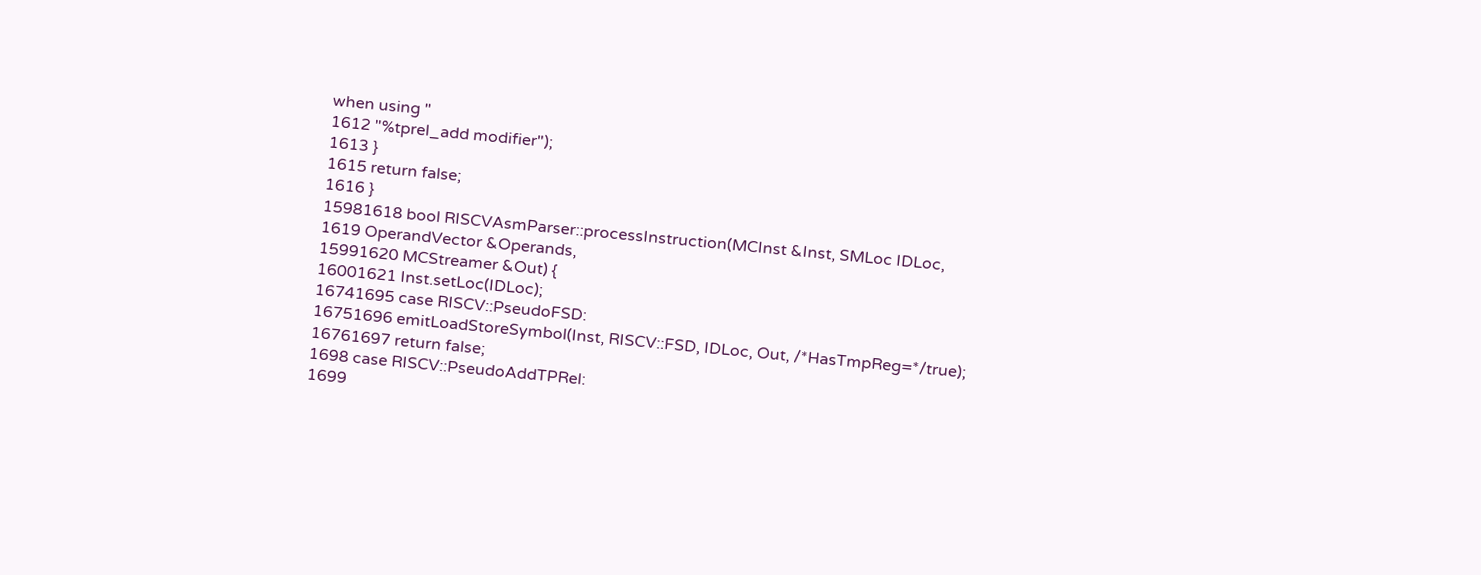when using "
1612 "%tprel_add modifier");
1613 }
1615 return false;
1616 }
15981618 bool RISCVAsmParser::processInstruction(MCInst &Inst, SMLoc IDLoc,
1619 OperandVector &Operands,
15991620 MCStreamer &Out) {
16001621 Inst.setLoc(IDLoc);
16741695 case RISCV::PseudoFSD:
16751696 emitLoadStoreSymbol(Inst, RISCV::FSD, IDLoc, Out, /*HasTmpReg=*/true);
16761697 return false;
1698 case RISCV::PseudoAddTPRel:
1699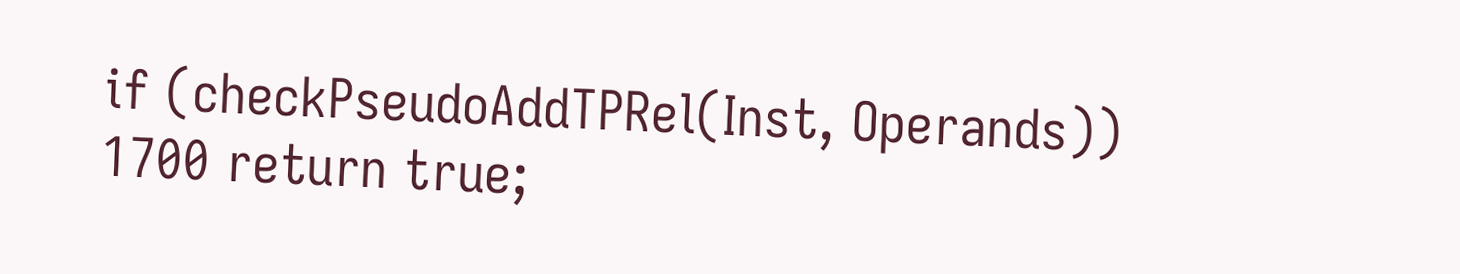if (checkPseudoAddTPRel(Inst, Operands))
1700 return true;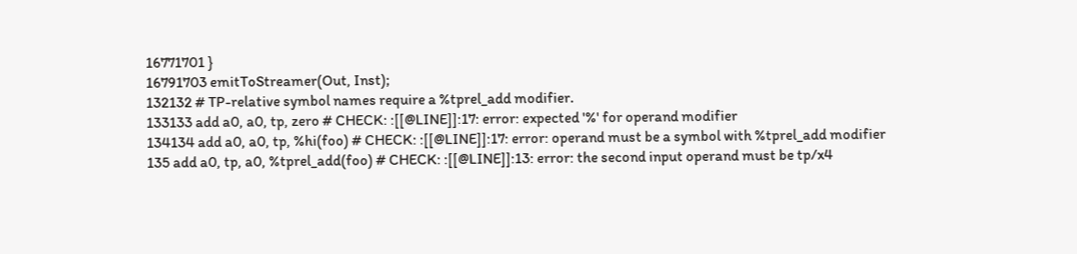16771701 }
16791703 emitToStreamer(Out, Inst);
132132 # TP-relative symbol names require a %tprel_add modifier.
133133 add a0, a0, tp, zero # CHECK: :[[@LINE]]:17: error: expected '%' for operand modifier
134134 add a0, a0, tp, %hi(foo) # CHECK: :[[@LINE]]:17: error: operand must be a symbol with %tprel_add modifier
135 add a0, tp, a0, %tprel_add(foo) # CHECK: :[[@LINE]]:13: error: the second input operand must be tp/x4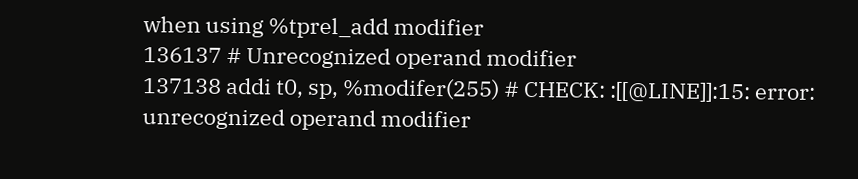when using %tprel_add modifier
136137 # Unrecognized operand modifier
137138 addi t0, sp, %modifer(255) # CHECK: :[[@LINE]]:15: error: unrecognized operand modifier